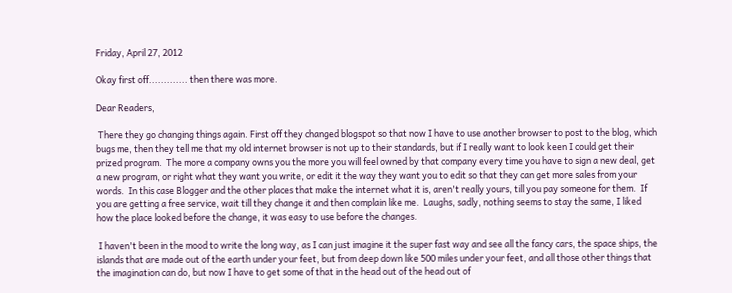Friday, April 27, 2012

Okay first off............. then there was more.

Dear Readers,

 There they go changing things again. First off they changed blogspot so that now I have to use another browser to post to the blog, which bugs me, then they tell me that my old internet browser is not up to their standards, but if I really want to look keen I could get their prized program.  The more a company owns you the more you will feel owned by that company every time you have to sign a new deal, get a new program, or right what they want you write, or edit it the way they want you to edit so that they can get more sales from your words.  In this case Blogger and the other places that make the internet what it is, aren't really yours, till you pay someone for them.  If you are getting a free service, wait till they change it and then complain like me.  Laughs, sadly, nothing seems to stay the same, I liked how the place looked before the change, it was easy to use before the changes.

 I haven't been in the mood to write the long way, as I can just imagine it the super fast way and see all the fancy cars, the space ships, the islands that are made out of the earth under your feet, but from deep down like 500 miles under your feet, and all those other things that the imagination can do, but now I have to get some of that in the head out of the head out of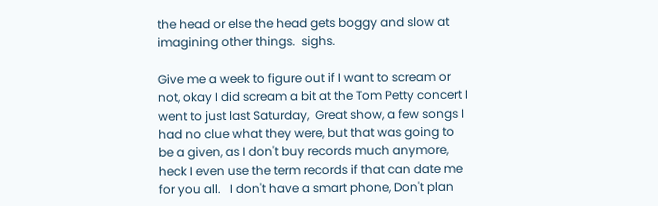the head or else the head gets boggy and slow at imagining other things.  sighs.

Give me a week to figure out if I want to scream or not, okay I did scream a bit at the Tom Petty concert I went to just last Saturday,  Great show, a few songs I had no clue what they were, but that was going to be a given, as I don't buy records much anymore, heck I even use the term records if that can date me for you all.   I don't have a smart phone, Don't plan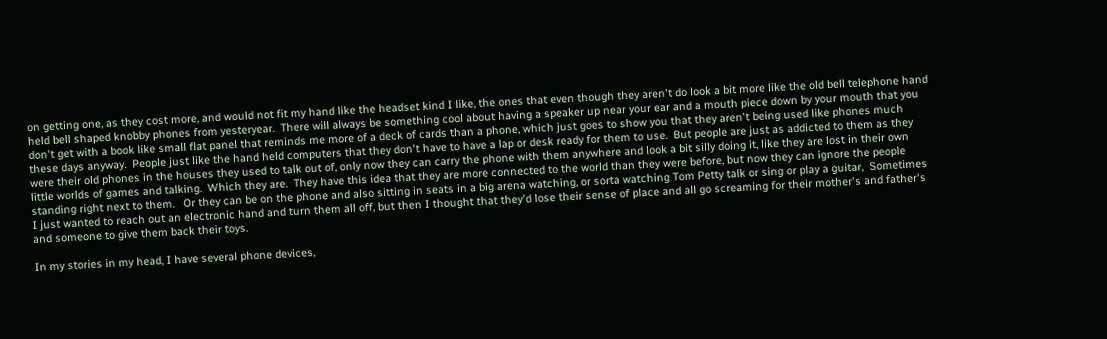on getting one, as they cost more, and would not fit my hand like the headset kind I like, the ones that even though they aren't do look a bit more like the old bell telephone hand held bell shaped knobby phones from yesteryear.  There will always be something cool about having a speaker up near your ear and a mouth piece down by your mouth that you don't get with a book like small flat panel that reminds me more of a deck of cards than a phone, which just goes to show you that they aren't being used like phones much these days anyway.  People just like the hand held computers that they don't have to have a lap or desk ready for them to use.  But people are just as addicted to them as they were their old phones in the houses they used to talk out of, only now they can carry the phone with them anywhere and look a bit silly doing it, like they are lost in their own little worlds of games and talking.  Which they are.  They have this idea that they are more connected to the world than they were before, but now they can ignore the people standing right next to them.   Or they can be on the phone and also sitting in seats in a big arena watching, or sorta watching Tom Petty talk or sing or play a guitar,  Sometimes I just wanted to reach out an electronic hand and turn them all off, but then I thought that they'd lose their sense of place and all go screaming for their mother's and father's and someone to give them back their toys.

In my stories in my head, I have several phone devices,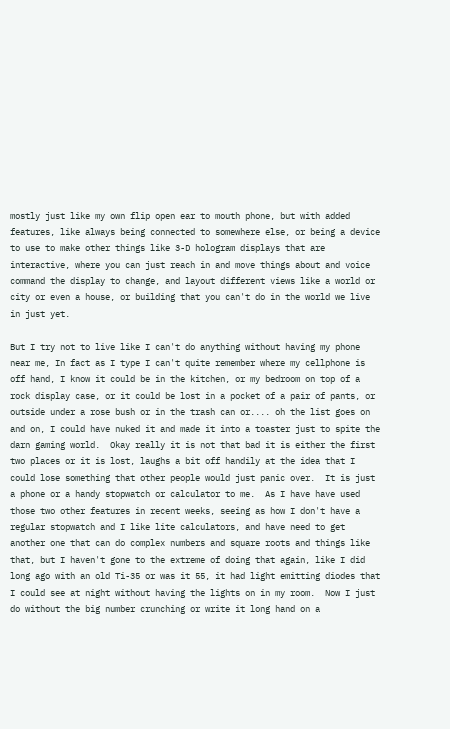mostly just like my own flip open ear to mouth phone, but with added features, like always being connected to somewhere else, or being a device to use to make other things like 3-D hologram displays that are interactive, where you can just reach in and move things about and voice command the display to change, and layout different views like a world or city or even a house, or building that you can't do in the world we live in just yet.

But I try not to live like I can't do anything without having my phone near me, In fact as I type I can't quite remember where my cellphone is off hand, I know it could be in the kitchen, or my bedroom on top of a rock display case, or it could be lost in a pocket of a pair of pants, or outside under a rose bush or in the trash can or.... oh the list goes on and on, I could have nuked it and made it into a toaster just to spite the darn gaming world.  Okay really it is not that bad it is either the first two places or it is lost, laughs a bit off handily at the idea that I could lose something that other people would just panic over.  It is just a phone or a handy stopwatch or calculator to me.  As I have have used those two other features in recent weeks, seeing as how I don't have a regular stopwatch and I like lite calculators, and have need to get another one that can do complex numbers and square roots and things like that, but I haven't gone to the extreme of doing that again, like I did long ago with an old Ti-35 or was it 55, it had light emitting diodes that I could see at night without having the lights on in my room.  Now I just do without the big number crunching or write it long hand on a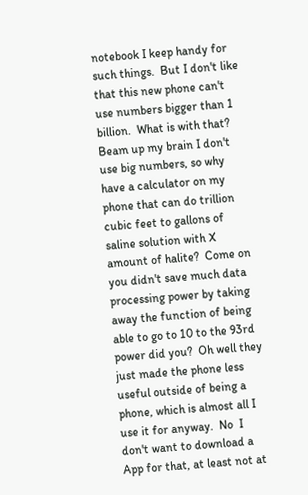notebook I keep handy for such things.  But I don't like that this new phone can't use numbers bigger than 1 billion.  What is with that?  Beam up my brain I don't use big numbers, so why have a calculator on my phone that can do trillion cubic feet to gallons of saline solution with X amount of halite?  Come on you didn't save much data processing power by taking away the function of being able to go to 10 to the 93rd power did you?  Oh well they just made the phone less useful outside of being a phone, which is almost all I use it for anyway.  No  I don't want to download a App for that, at least not at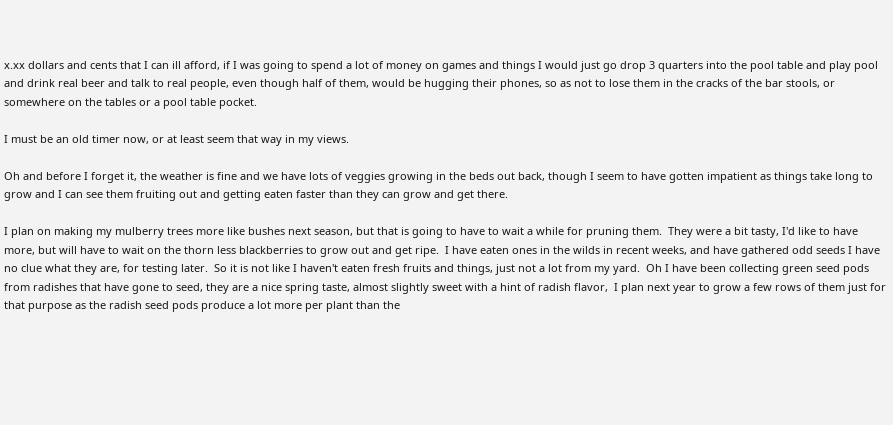x.xx dollars and cents that I can ill afford, if I was going to spend a lot of money on games and things I would just go drop 3 quarters into the pool table and play pool and drink real beer and talk to real people, even though half of them, would be hugging their phones, so as not to lose them in the cracks of the bar stools, or somewhere on the tables or a pool table pocket.

I must be an old timer now, or at least seem that way in my views.

Oh and before I forget it, the weather is fine and we have lots of veggies growing in the beds out back, though I seem to have gotten impatient as things take long to grow and I can see them fruiting out and getting eaten faster than they can grow and get there.

I plan on making my mulberry trees more like bushes next season, but that is going to have to wait a while for pruning them.  They were a bit tasty, I'd like to have more, but will have to wait on the thorn less blackberries to grow out and get ripe.  I have eaten ones in the wilds in recent weeks, and have gathered odd seeds I have no clue what they are, for testing later.  So it is not like I haven't eaten fresh fruits and things, just not a lot from my yard.  Oh I have been collecting green seed pods from radishes that have gone to seed, they are a nice spring taste, almost slightly sweet with a hint of radish flavor,  I plan next year to grow a few rows of them just for that purpose as the radish seed pods produce a lot more per plant than the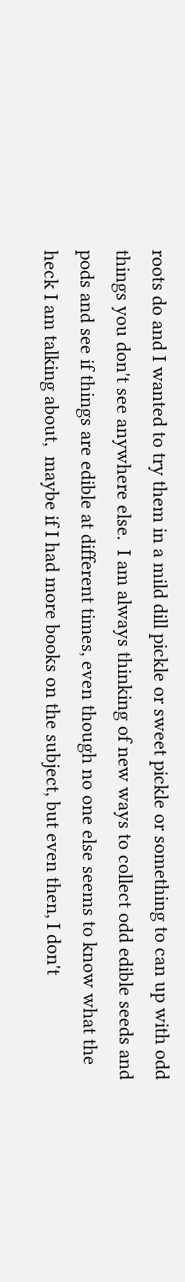roots do and I wanted to try them in a mild dill pickle or sweet pickle or something to can up with odd things you don't see anywhere else.  I am always thinking of new ways to collect odd edible seeds and pods and see if things are edible at different times, even though no one else seems to know what the heck I am talking about,  maybe if I had more books on the subject, but even then, I don't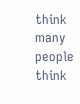think many people think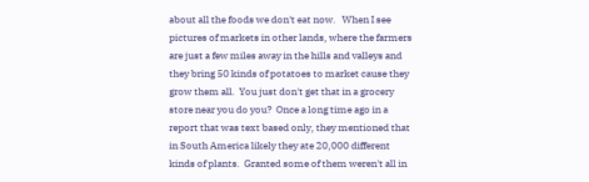about all the foods we don't eat now.   When I see pictures of markets in other lands, where the farmers are just a few miles away in the hills and valleys and they bring 50 kinds of potatoes to market cause they grow them all.  You just don't get that in a grocery store near you do you?  Once a long time ago in a report that was text based only, they mentioned that in South America likely they ate 20,000 different kinds of plants.  Granted some of them weren't all in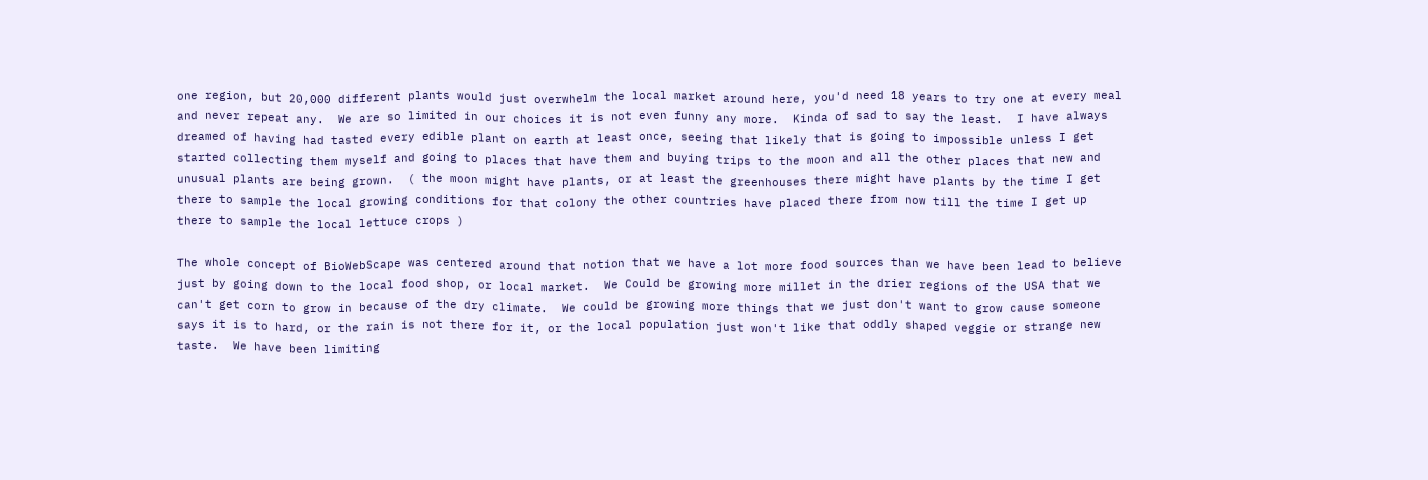one region, but 20,000 different plants would just overwhelm the local market around here, you'd need 18 years to try one at every meal and never repeat any.  We are so limited in our choices it is not even funny any more.  Kinda of sad to say the least.  I have always dreamed of having had tasted every edible plant on earth at least once, seeing that likely that is going to impossible unless I get started collecting them myself and going to places that have them and buying trips to the moon and all the other places that new and unusual plants are being grown.  ( the moon might have plants, or at least the greenhouses there might have plants by the time I get there to sample the local growing conditions for that colony the other countries have placed there from now till the time I get up there to sample the local lettuce crops )

The whole concept of BioWebScape was centered around that notion that we have a lot more food sources than we have been lead to believe just by going down to the local food shop, or local market.  We Could be growing more millet in the drier regions of the USA that we can't get corn to grow in because of the dry climate.  We could be growing more things that we just don't want to grow cause someone says it is to hard, or the rain is not there for it, or the local population just won't like that oddly shaped veggie or strange new taste.  We have been limiting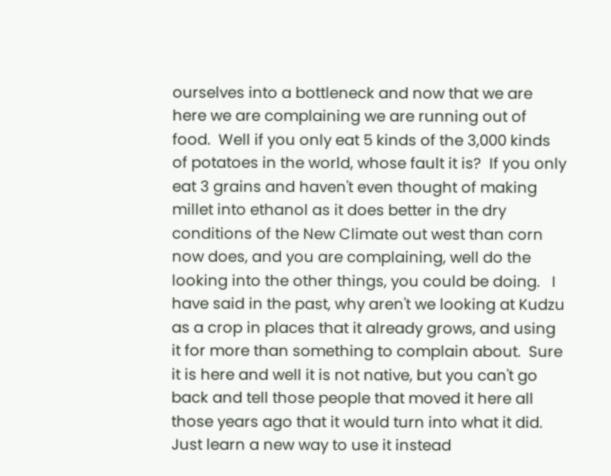ourselves into a bottleneck and now that we are here we are complaining we are running out of food.  Well if you only eat 5 kinds of the 3,000 kinds of potatoes in the world, whose fault it is?  If you only eat 3 grains and haven't even thought of making millet into ethanol as it does better in the dry conditions of the New Climate out west than corn now does, and you are complaining, well do the looking into the other things, you could be doing.   I have said in the past, why aren't we looking at Kudzu as a crop in places that it already grows, and using it for more than something to complain about.  Sure it is here and well it is not native, but you can't go back and tell those people that moved it here all those years ago that it would turn into what it did.  Just learn a new way to use it instead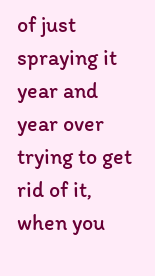of just spraying it year and year over trying to get rid of it, when you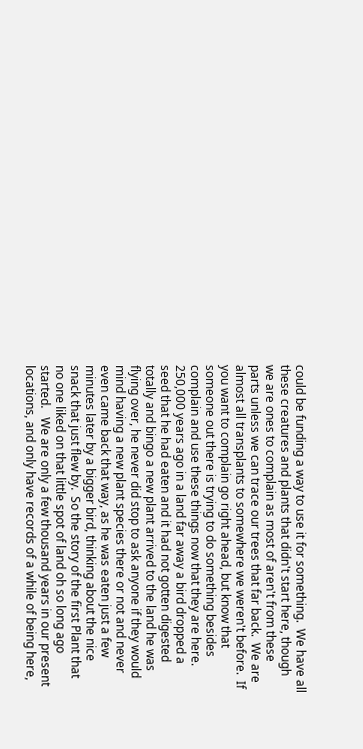could be funding a way to use it for something.  We have all these creatures and plants that didn't start here, though we are ones to complain as most of aren't from these parts unless we can trace our trees that far back.  We are almost all transplants to somewhere we weren't before.  If you want to complain go right ahead, but know that someone out there is trying to do something besides complain and use these things now that they are here.   250,000 years ago in a land far away a bird dropped a seed that he had eaten and it had not gotten digested totally and bingo a new plant arrived to the land he was flying over, he never did stop to ask anyone if they would mind having a new plant species there or not and never even came back that way, as he was eaten just a few minutes later by a bigger bird, thinking about the nice snack that just flew by.  So the story of the first Plant that no one liked on that little spot of land oh so long ago started.   We are only a few thousand years in our present locations, and only have records of a while of being here,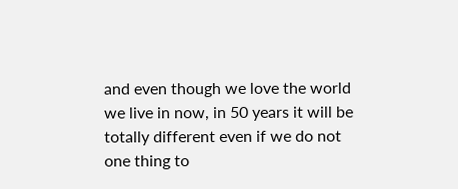and even though we love the world we live in now, in 50 years it will be totally different even if we do not one thing to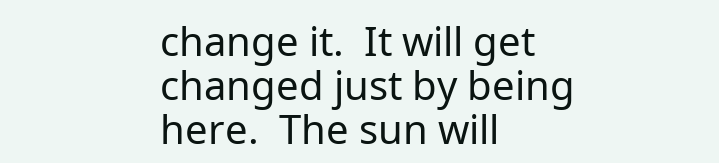change it.  It will get changed just by being here.  The sun will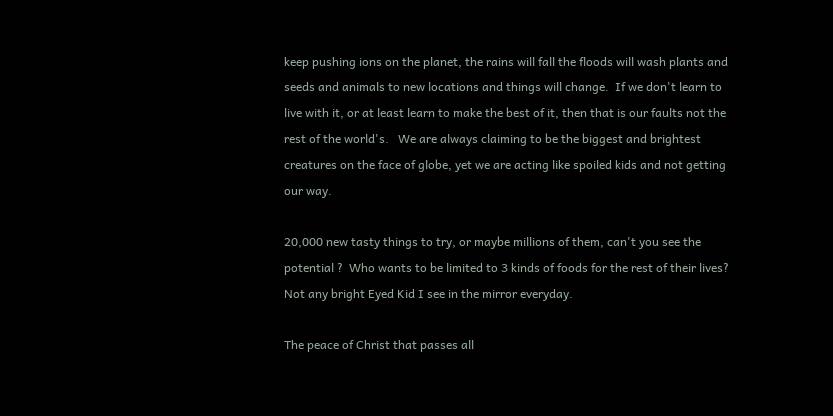keep pushing ions on the planet, the rains will fall the floods will wash plants and seeds and animals to new locations and things will change.  If we don't learn to live with it, or at least learn to make the best of it, then that is our faults not the rest of the world's.   We are always claiming to be the biggest and brightest creatures on the face of globe, yet we are acting like spoiled kids and not getting our way.

20,000 new tasty things to try, or maybe millions of them, can't you see the potential ?  Who wants to be limited to 3 kinds of foods for the rest of their lives?  Not any bright Eyed Kid I see in the mirror everyday.

The peace of Christ that passes all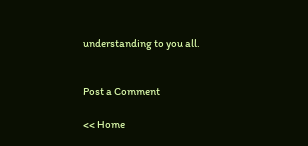understanding to you all.


Post a Comment

<< Home